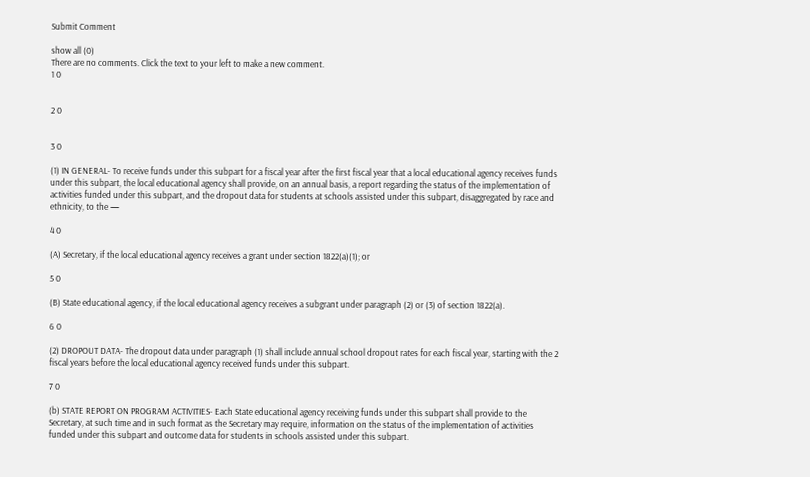Submit Comment

show all (0)
There are no comments. Click the text to your left to make a new comment.
1 0


2 0


3 0

(1) IN GENERAL- To receive funds under this subpart for a fiscal year after the first fiscal year that a local educational agency receives funds under this subpart, the local educational agency shall provide, on an annual basis, a report regarding the status of the implementation of activities funded under this subpart, and the dropout data for students at schools assisted under this subpart, disaggregated by race and ethnicity, to the —

4 0

(A) Secretary, if the local educational agency receives a grant under section 1822(a)(1); or

5 0

(B) State educational agency, if the local educational agency receives a subgrant under paragraph (2) or (3) of section 1822(a).

6 0

(2) DROPOUT DATA- The dropout data under paragraph (1) shall include annual school dropout rates for each fiscal year, starting with the 2 fiscal years before the local educational agency received funds under this subpart.

7 0

(b) STATE REPORT ON PROGRAM ACTIVITIES- Each State educational agency receiving funds under this subpart shall provide to the Secretary, at such time and in such format as the Secretary may require, information on the status of the implementation of activities funded under this subpart and outcome data for students in schools assisted under this subpart.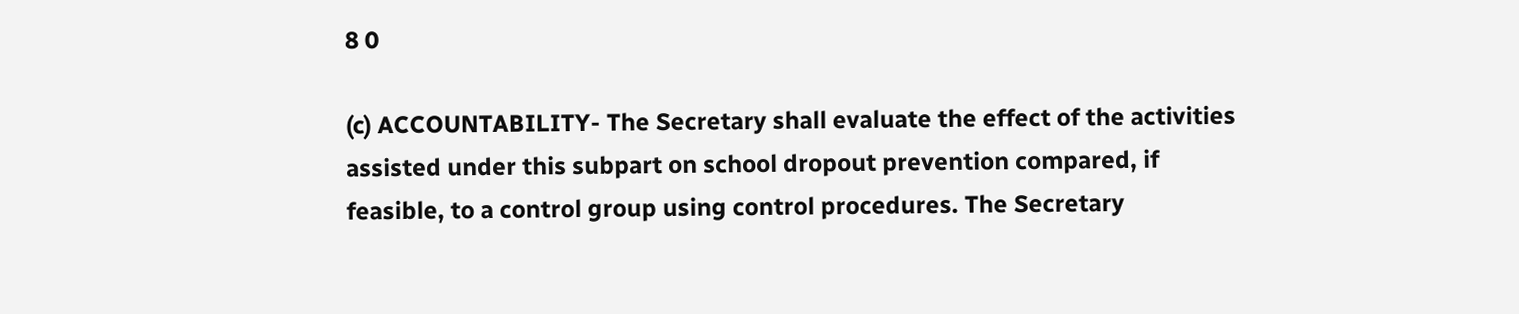8 0

(c) ACCOUNTABILITY- The Secretary shall evaluate the effect of the activities assisted under this subpart on school dropout prevention compared, if feasible, to a control group using control procedures. The Secretary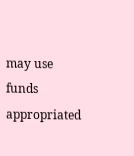may use funds appropriated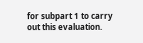for subpart 1 to carry out this evaluation.